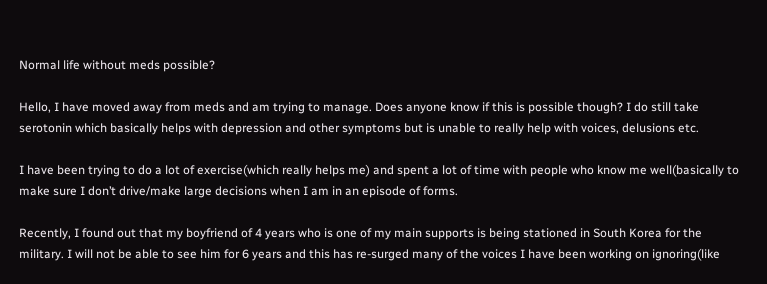Normal life without meds possible?

Hello, I have moved away from meds and am trying to manage. Does anyone know if this is possible though? I do still take serotonin which basically helps with depression and other symptoms but is unable to really help with voices, delusions etc.

I have been trying to do a lot of exercise(which really helps me) and spent a lot of time with people who know me well(basically to make sure I don’t drive/make large decisions when I am in an episode of forms.

Recently, I found out that my boyfriend of 4 years who is one of my main supports is being stationed in South Korea for the military. I will not be able to see him for 6 years and this has re-surged many of the voices I have been working on ignoring(like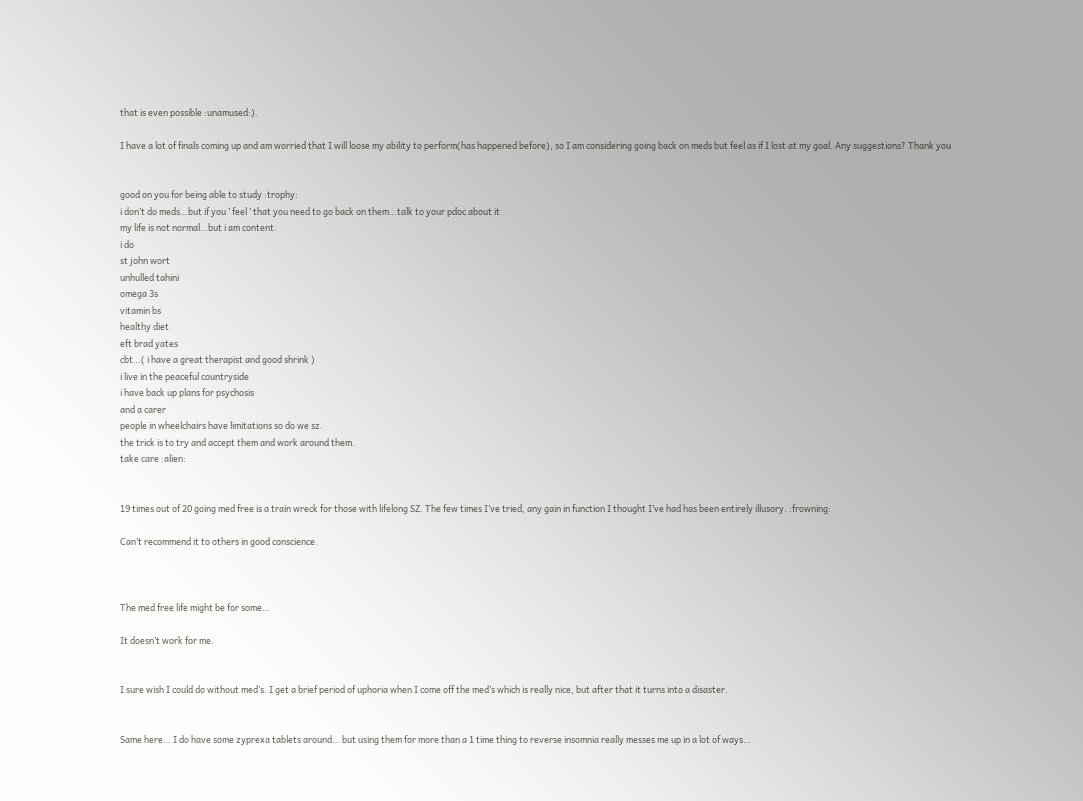that is even possible :unamused:).

I have a lot of finals coming up and am worried that I will loose my ability to perform(has happened before), so I am considering going back on meds but feel as if I lost at my goal. Any suggestions? Thank you


good on you for being able to study :trophy:
i don’t do meds…but if you ’ feel ’ that you need to go back on them…talk to your pdoc about it
my life is not normal…but i am content.
i do
st john wort
unhulled tahini
omega 3s
vitamin bs
healthy diet
eft brad yates
cbt…( i have a great therapist and good shrink )
i live in the peaceful countryside
i have back up plans for psychosis
and a carer
people in wheelchairs have limitations so do we sz.
the trick is to try and accept them and work around them.
take care :alien:


19 times out of 20 going med free is a train wreck for those with lifelong SZ. The few times I’ve tried, any gain in function I thought I’ve had has been entirely illusory. :frowning:

Can’t recommend it to others in good conscience.



The med free life might be for some…

It doesn’t work for me.


I sure wish I could do without med’s. I get a brief period of uphoria when I come off the med’s which is really nice, but after that it turns into a disaster.


Same here… I do have some zyprexa tablets around… but using them for more than a 1 time thing to reverse insomnia really messes me up in a lot of ways…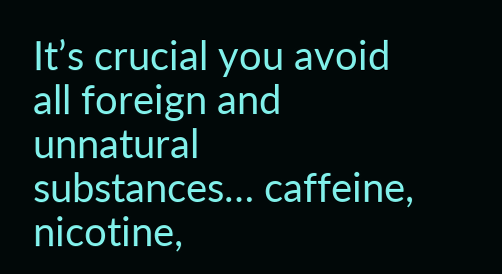It’s crucial you avoid all foreign and unnatural substances… caffeine, nicotine,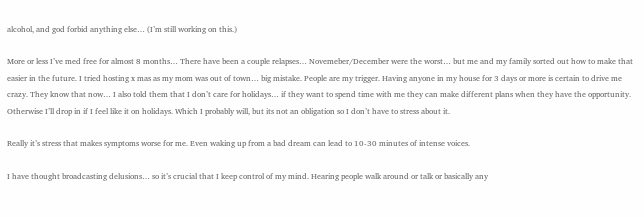alcohol, and god forbid anything else… (I’m still working on this.)

More or less I’ve med free for almost 8 months… There have been a couple relapses… Novemeber/December were the worst… but me and my family sorted out how to make that easier in the future. I tried hosting x mas as my mom was out of town… big mistake. People are my trigger. Having anyone in my house for 3 days or more is certain to drive me crazy. They know that now… I also told them that I don’t care for holidays… if they want to spend time with me they can make different plans when they have the opportunity. Otherwise I’ll drop in if I feel like it on holidays. Which I probably will, but its not an obligation so I don’t have to stress about it.

Really it’s stress that makes symptoms worse for me. Even waking up from a bad dream can lead to 10-30 minutes of intense voices.

I have thought broadcasting delusions… so it’s crucial that I keep control of my mind. Hearing people walk around or talk or basically any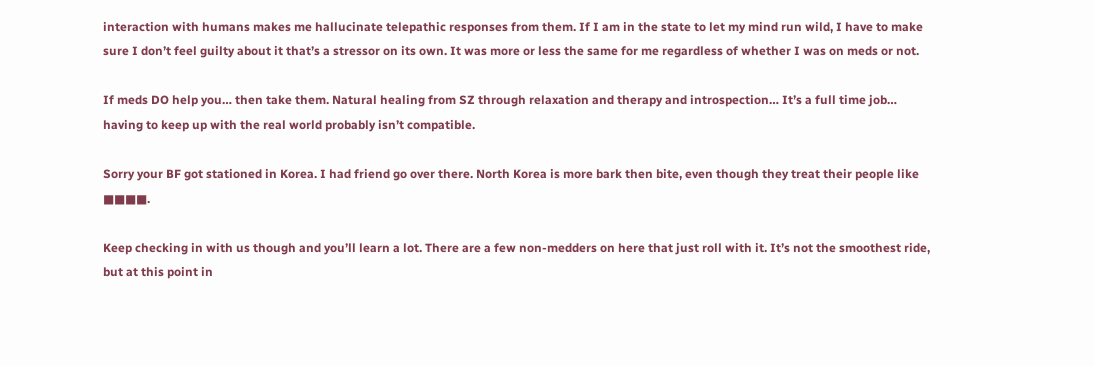interaction with humans makes me hallucinate telepathic responses from them. If I am in the state to let my mind run wild, I have to make sure I don’t feel guilty about it that’s a stressor on its own. It was more or less the same for me regardless of whether I was on meds or not.

If meds DO help you… then take them. Natural healing from SZ through relaxation and therapy and introspection… It’s a full time job… having to keep up with the real world probably isn’t compatible.

Sorry your BF got stationed in Korea. I had friend go over there. North Korea is more bark then bite, even though they treat their people like ■■■■.

Keep checking in with us though and you’ll learn a lot. There are a few non-medders on here that just roll with it. It’s not the smoothest ride, but at this point in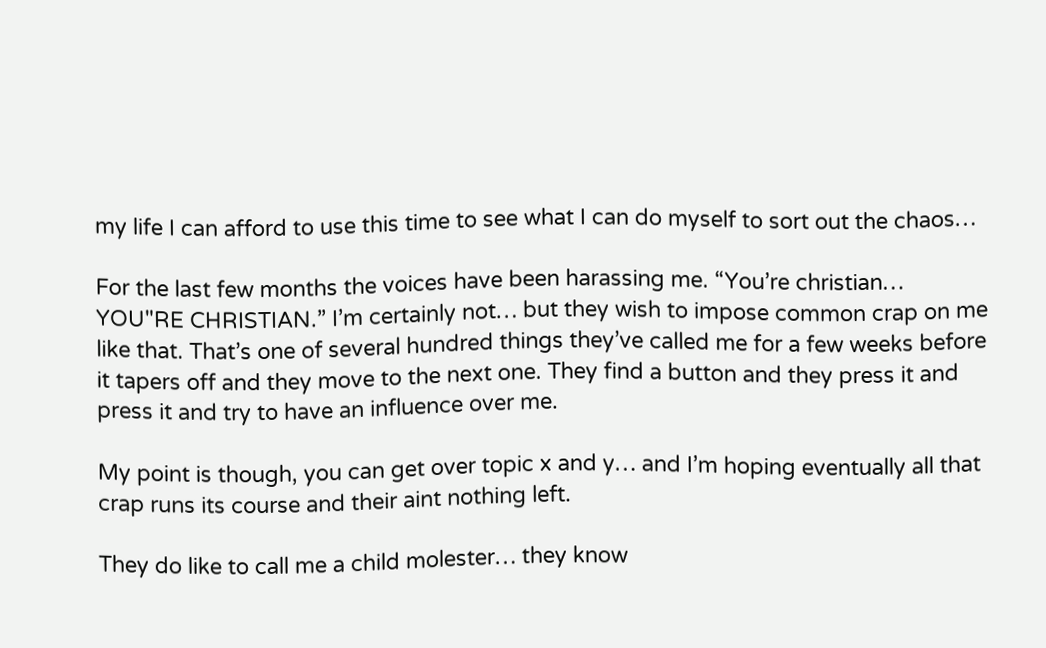my life I can afford to use this time to see what I can do myself to sort out the chaos…

For the last few months the voices have been harassing me. “You’re christian… YOU"RE CHRISTIAN.” I’m certainly not… but they wish to impose common crap on me like that. That’s one of several hundred things they’ve called me for a few weeks before it tapers off and they move to the next one. They find a button and they press it and press it and try to have an influence over me.

My point is though, you can get over topic x and y… and I’m hoping eventually all that crap runs its course and their aint nothing left.

They do like to call me a child molester… they know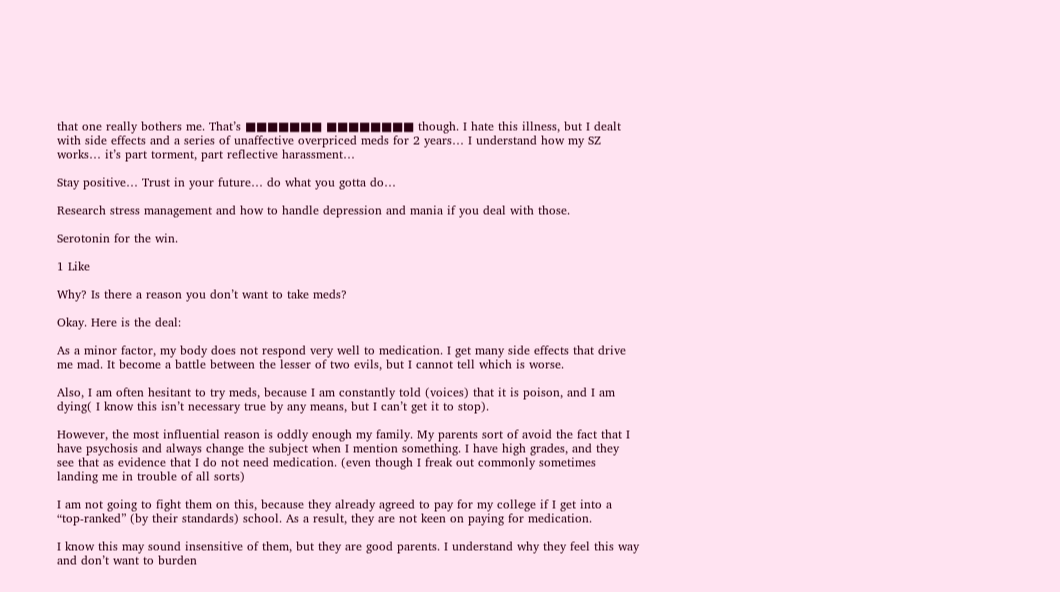that one really bothers me. That’s ■■■■■■■ ■■■■■■■■ though. I hate this illness, but I dealt with side effects and a series of unaffective overpriced meds for 2 years… I understand how my SZ works… it’s part torment, part reflective harassment…

Stay positive… Trust in your future… do what you gotta do…

Research stress management and how to handle depression and mania if you deal with those.

Serotonin for the win.

1 Like

Why? Is there a reason you don’t want to take meds?

Okay. Here is the deal:

As a minor factor, my body does not respond very well to medication. I get many side effects that drive me mad. It become a battle between the lesser of two evils, but I cannot tell which is worse.

Also, I am often hesitant to try meds, because I am constantly told (voices) that it is poison, and I am dying( I know this isn’t necessary true by any means, but I can’t get it to stop).

However, the most influential reason is oddly enough my family. My parents sort of avoid the fact that I have psychosis and always change the subject when I mention something. I have high grades, and they see that as evidence that I do not need medication. (even though I freak out commonly sometimes landing me in trouble of all sorts)

I am not going to fight them on this, because they already agreed to pay for my college if I get into a “top-ranked” (by their standards) school. As a result, they are not keen on paying for medication.

I know this may sound insensitive of them, but they are good parents. I understand why they feel this way and don’t want to burden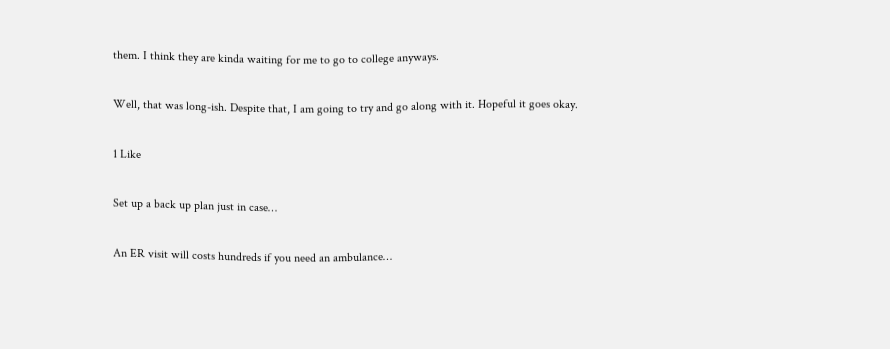them. I think they are kinda waiting for me to go to college anyways.

Well, that was long-ish. Despite that, I am going to try and go along with it. Hopeful it goes okay.

1 Like

Set up a back up plan just in case…

An ER visit will costs hundreds if you need an ambulance…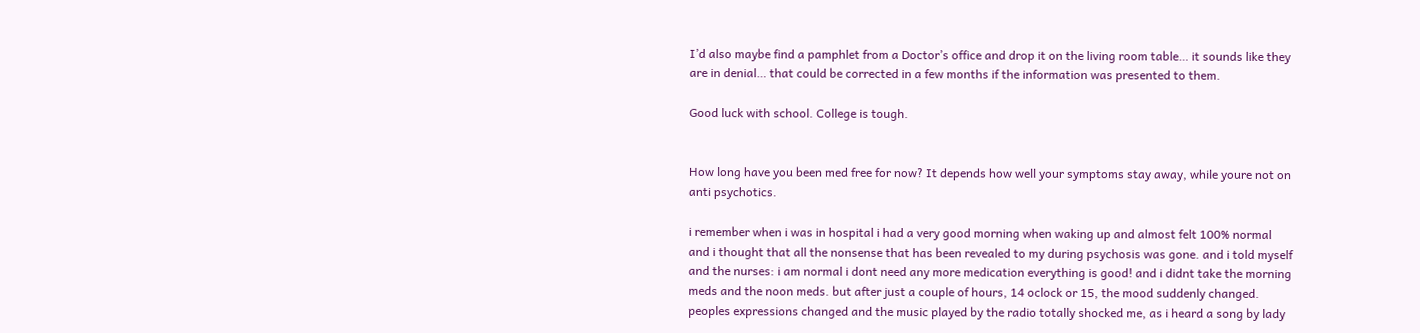I’d also maybe find a pamphlet from a Doctor’s office and drop it on the living room table… it sounds like they are in denial… that could be corrected in a few months if the information was presented to them.

Good luck with school. College is tough.


How long have you been med free for now? It depends how well your symptoms stay away, while youre not on anti psychotics.

i remember when i was in hospital i had a very good morning when waking up and almost felt 100% normal and i thought that all the nonsense that has been revealed to my during psychosis was gone. and i told myself and the nurses: i am normal i dont need any more medication everything is good! and i didnt take the morning meds and the noon meds. but after just a couple of hours, 14 oclock or 15, the mood suddenly changed. peoples expressions changed and the music played by the radio totally shocked me, as i heard a song by lady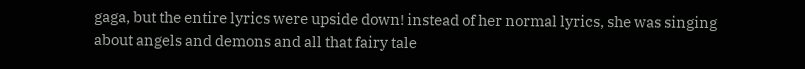gaga, but the entire lyrics were upside down! instead of her normal lyrics, she was singing about angels and demons and all that fairy tale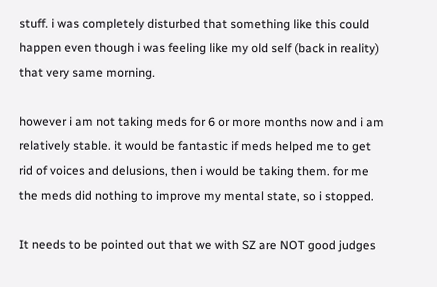stuff. i was completely disturbed that something like this could happen even though i was feeling like my old self (back in reality) that very same morning.

however i am not taking meds for 6 or more months now and i am relatively stable. it would be fantastic if meds helped me to get rid of voices and delusions, then i would be taking them. for me the meds did nothing to improve my mental state, so i stopped.

It needs to be pointed out that we with SZ are NOT good judges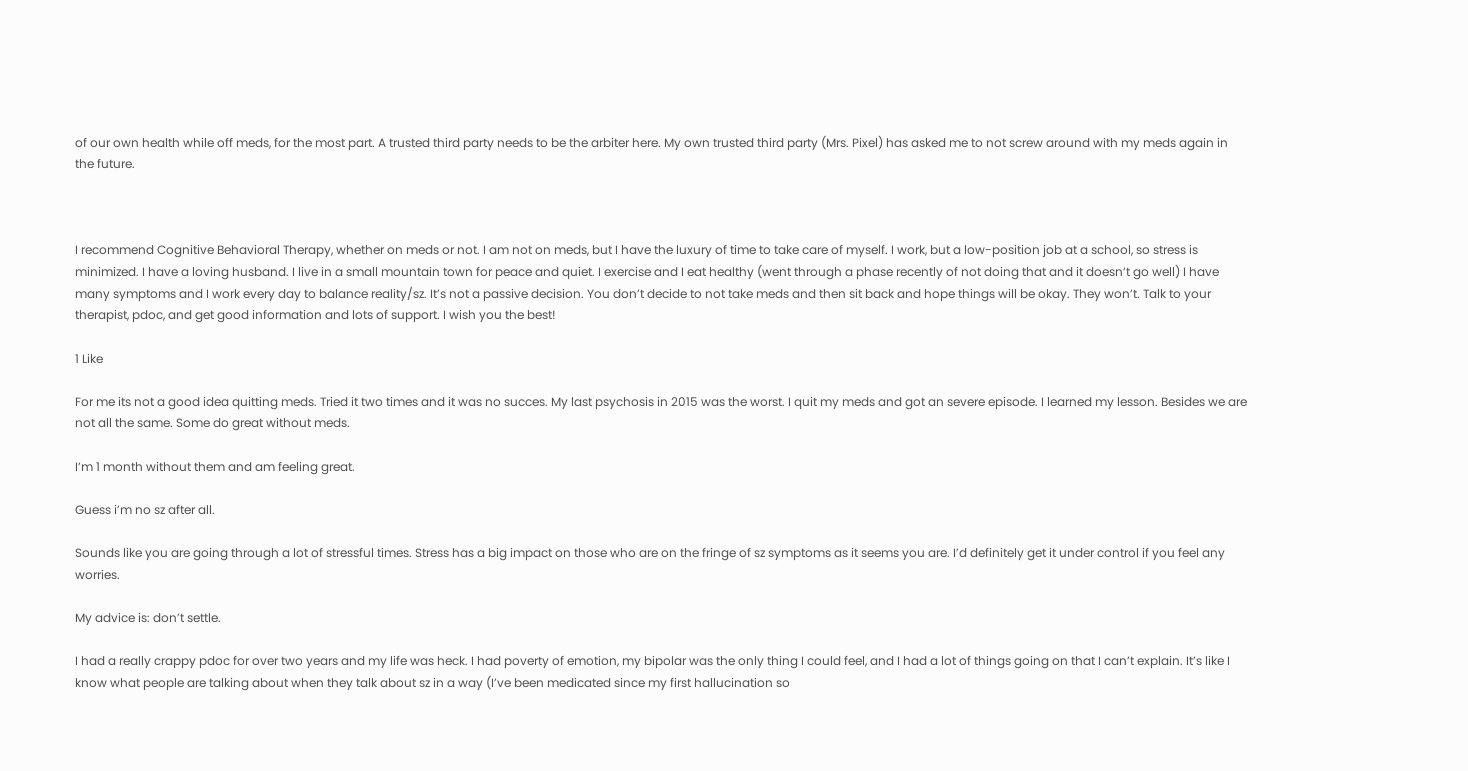of our own health while off meds, for the most part. A trusted third party needs to be the arbiter here. My own trusted third party (Mrs. Pixel) has asked me to not screw around with my meds again in the future.



I recommend Cognitive Behavioral Therapy, whether on meds or not. I am not on meds, but I have the luxury of time to take care of myself. I work, but a low-position job at a school, so stress is minimized. I have a loving husband. I live in a small mountain town for peace and quiet. I exercise and I eat healthy (went through a phase recently of not doing that and it doesn’t go well) I have many symptoms and I work every day to balance reality/sz. It’s not a passive decision. You don’t decide to not take meds and then sit back and hope things will be okay. They won’t. Talk to your therapist, pdoc, and get good information and lots of support. I wish you the best!

1 Like

For me its not a good idea quitting meds. Tried it two times and it was no succes. My last psychosis in 2015 was the worst. I quit my meds and got an severe episode. I learned my lesson. Besides we are not all the same. Some do great without meds.

I’m 1 month without them and am feeling great.

Guess i’m no sz after all.

Sounds like you are going through a lot of stressful times. Stress has a big impact on those who are on the fringe of sz symptoms as it seems you are. I’d definitely get it under control if you feel any worries.

My advice is: don’t settle.

I had a really crappy pdoc for over two years and my life was heck. I had poverty of emotion, my bipolar was the only thing I could feel, and I had a lot of things going on that I can’t explain. It’s like I know what people are talking about when they talk about sz in a way (I’ve been medicated since my first hallucination so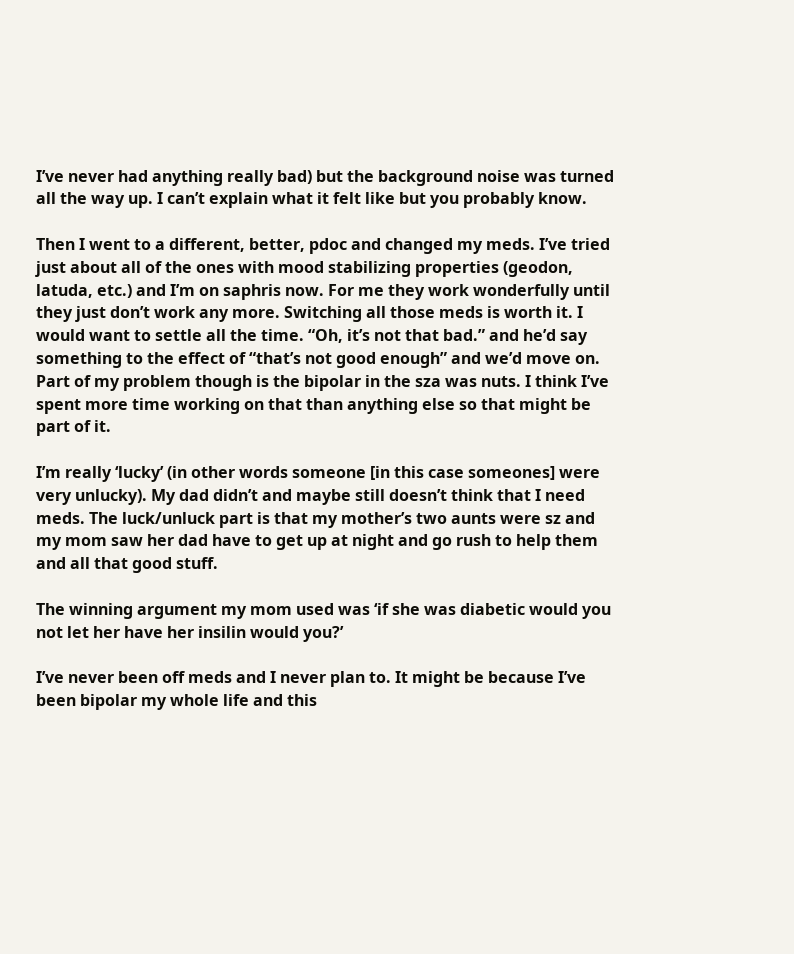I’ve never had anything really bad) but the background noise was turned all the way up. I can’t explain what it felt like but you probably know.

Then I went to a different, better, pdoc and changed my meds. I’ve tried just about all of the ones with mood stabilizing properties (geodon, latuda, etc.) and I’m on saphris now. For me they work wonderfully until they just don’t work any more. Switching all those meds is worth it. I would want to settle all the time. “Oh, it’s not that bad.” and he’d say something to the effect of “that’s not good enough” and we’d move on. Part of my problem though is the bipolar in the sza was nuts. I think I’ve spent more time working on that than anything else so that might be part of it.

I’m really ‘lucky’ (in other words someone [in this case someones] were very unlucky). My dad didn’t and maybe still doesn’t think that I need meds. The luck/unluck part is that my mother’s two aunts were sz and my mom saw her dad have to get up at night and go rush to help them and all that good stuff.

The winning argument my mom used was ‘if she was diabetic would you not let her have her insilin would you?’

I’ve never been off meds and I never plan to. It might be because I’ve been bipolar my whole life and this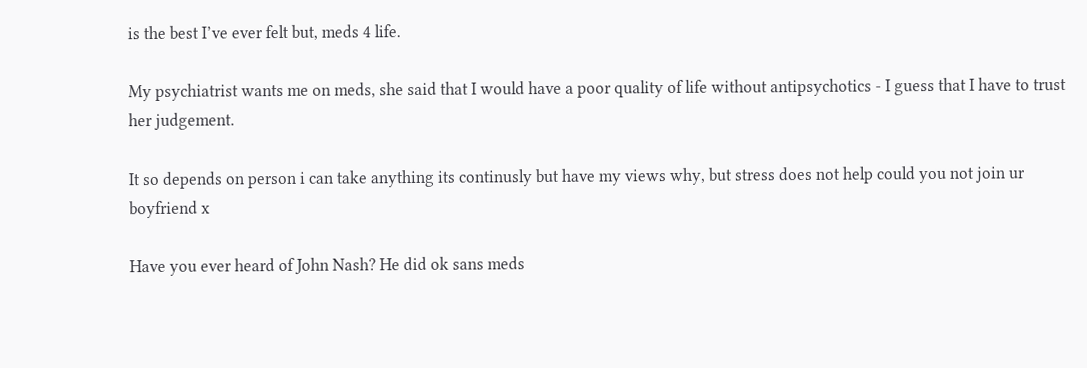is the best I’ve ever felt but, meds 4 life.

My psychiatrist wants me on meds, she said that I would have a poor quality of life without antipsychotics - I guess that I have to trust her judgement.

It so depends on person i can take anything its continusly but have my views why, but stress does not help could you not join ur boyfriend x

Have you ever heard of John Nash? He did ok sans meds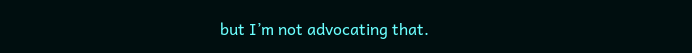but I’m not advocating that.